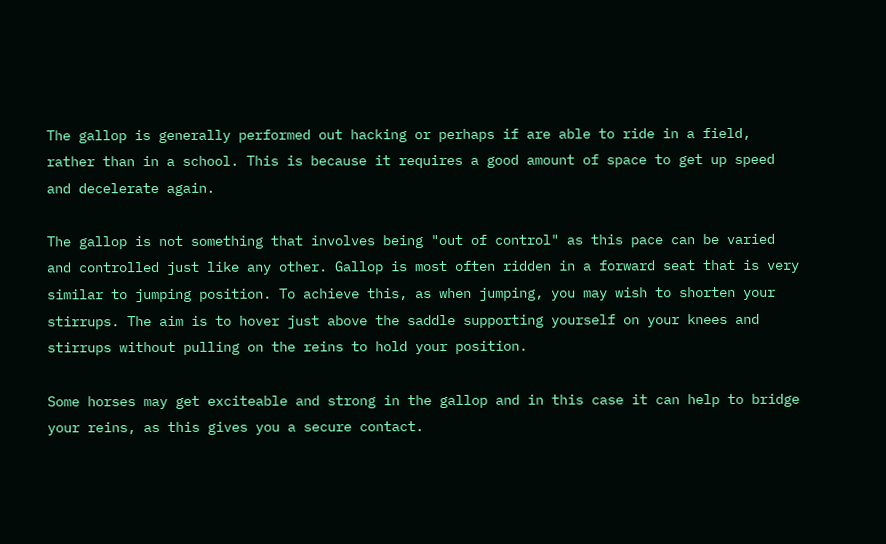The gallop is generally performed out hacking or perhaps if are able to ride in a field, rather than in a school. This is because it requires a good amount of space to get up speed and decelerate again.

The gallop is not something that involves being "out of control" as this pace can be varied and controlled just like any other. Gallop is most often ridden in a forward seat that is very similar to jumping position. To achieve this, as when jumping, you may wish to shorten your stirrups. The aim is to hover just above the saddle supporting yourself on your knees and stirrups without pulling on the reins to hold your position.

Some horses may get exciteable and strong in the gallop and in this case it can help to bridge your reins, as this gives you a secure contact.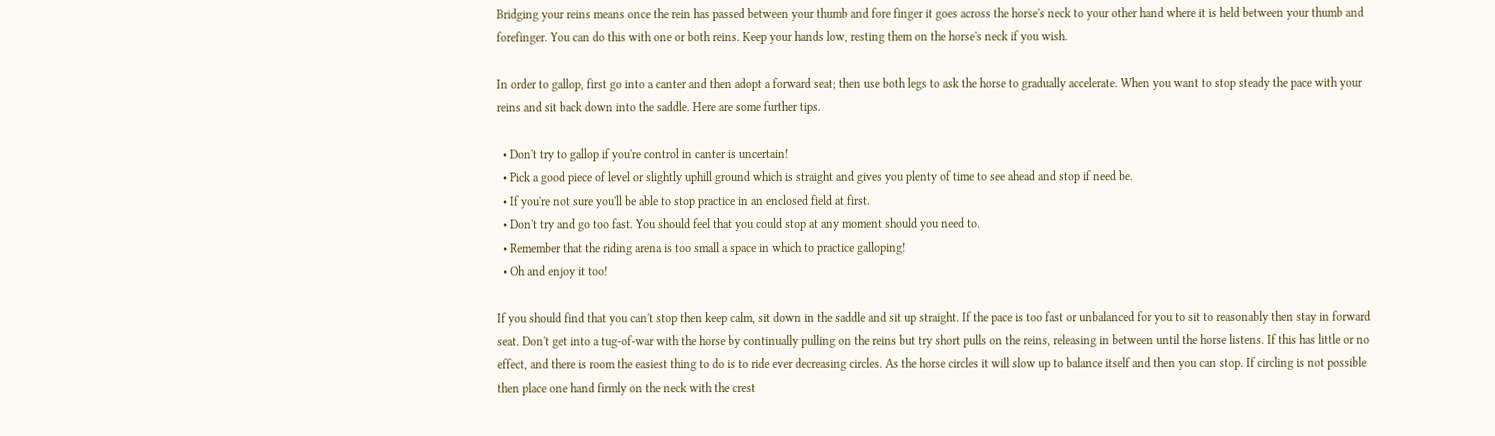Bridging your reins means once the rein has passed between your thumb and fore finger it goes across the horse's neck to your other hand where it is held between your thumb and forefinger. You can do this with one or both reins. Keep your hands low, resting them on the horse's neck if you wish.

In order to gallop, first go into a canter and then adopt a forward seat; then use both legs to ask the horse to gradually accelerate. When you want to stop steady the pace with your reins and sit back down into the saddle. Here are some further tips.

  • Don't try to gallop if you're control in canter is uncertain!
  • Pick a good piece of level or slightly uphill ground which is straight and gives you plenty of time to see ahead and stop if need be.
  • If you're not sure you'll be able to stop practice in an enclosed field at first.
  • Don't try and go too fast. You should feel that you could stop at any moment should you need to.
  • Remember that the riding arena is too small a space in which to practice galloping!
  • Oh and enjoy it too!

If you should find that you can't stop then keep calm, sit down in the saddle and sit up straight. If the pace is too fast or unbalanced for you to sit to reasonably then stay in forward seat. Don't get into a tug-of-war with the horse by continually pulling on the reins but try short pulls on the reins, releasing in between until the horse listens. If this has little or no effect, and there is room the easiest thing to do is to ride ever decreasing circles. As the horse circles it will slow up to balance itself and then you can stop. If circling is not possible then place one hand firmly on the neck with the crest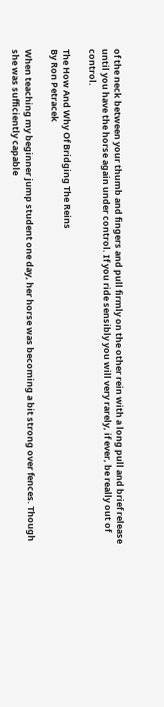of the neck between your thumb and fingers and pull firmly on the other rein with a long pull and brief release until you have the horse again under control. If you ride sensibly you will very rarely, if ever, be really out of control.

The How And Why Of Bridging The Reins
By Ron Petracek

When teaching my beginner jump student one day, her horse was becoming a bit strong over fences. Though she was sufficiently capable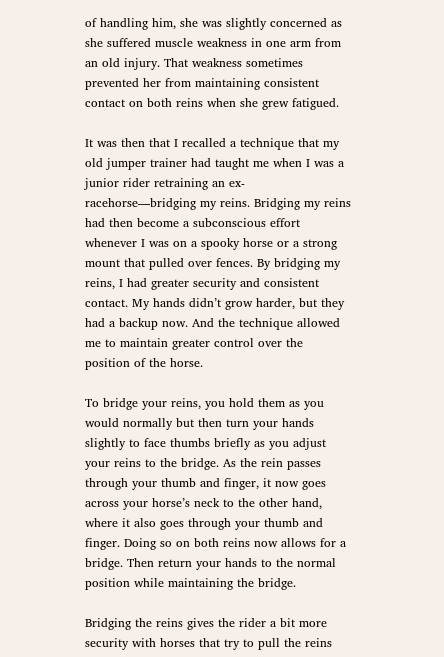of handling him, she was slightly concerned as she suffered muscle weakness in one arm from an old injury. That weakness sometimes prevented her from maintaining consistent contact on both reins when she grew fatigued.

It was then that I recalled a technique that my old jumper trainer had taught me when I was a junior rider retraining an ex-racehorse—bridging my reins. Bridging my reins had then become a subconscious effort whenever I was on a spooky horse or a strong mount that pulled over fences. By bridging my reins, I had greater security and consistent contact. My hands didn’t grow harder, but they had a backup now. And the technique allowed me to maintain greater control over the position of the horse.

To bridge your reins, you hold them as you would normally but then turn your hands slightly to face thumbs briefly as you adjust your reins to the bridge. As the rein passes through your thumb and finger, it now goes across your horse’s neck to the other hand, where it also goes through your thumb and finger. Doing so on both reins now allows for a bridge. Then return your hands to the normal position while maintaining the bridge.

Bridging the reins gives the rider a bit more security with horses that try to pull the reins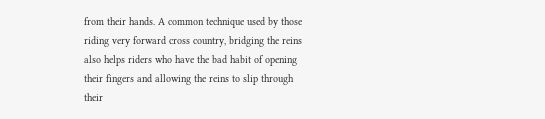from their hands. A common technique used by those riding very forward cross country, bridging the reins also helps riders who have the bad habit of opening their fingers and allowing the reins to slip through their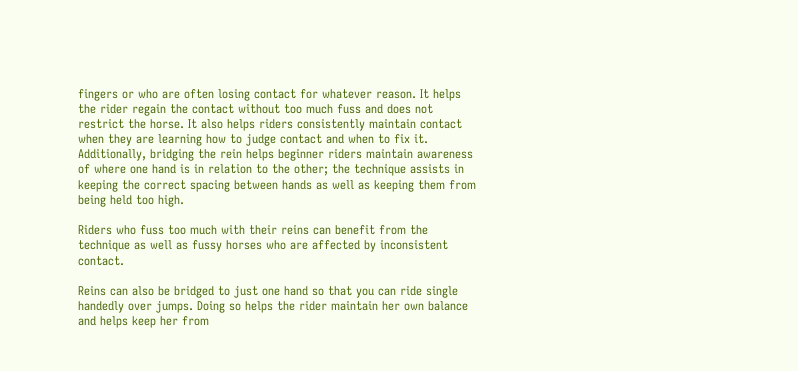fingers or who are often losing contact for whatever reason. It helps the rider regain the contact without too much fuss and does not restrict the horse. It also helps riders consistently maintain contact when they are learning how to judge contact and when to fix it. Additionally, bridging the rein helps beginner riders maintain awareness of where one hand is in relation to the other; the technique assists in keeping the correct spacing between hands as well as keeping them from being held too high.

Riders who fuss too much with their reins can benefit from the technique as well as fussy horses who are affected by inconsistent contact.

Reins can also be bridged to just one hand so that you can ride single handedly over jumps. Doing so helps the rider maintain her own balance and helps keep her from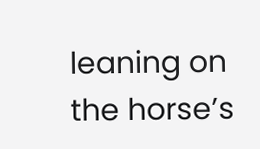leaning on the horse’s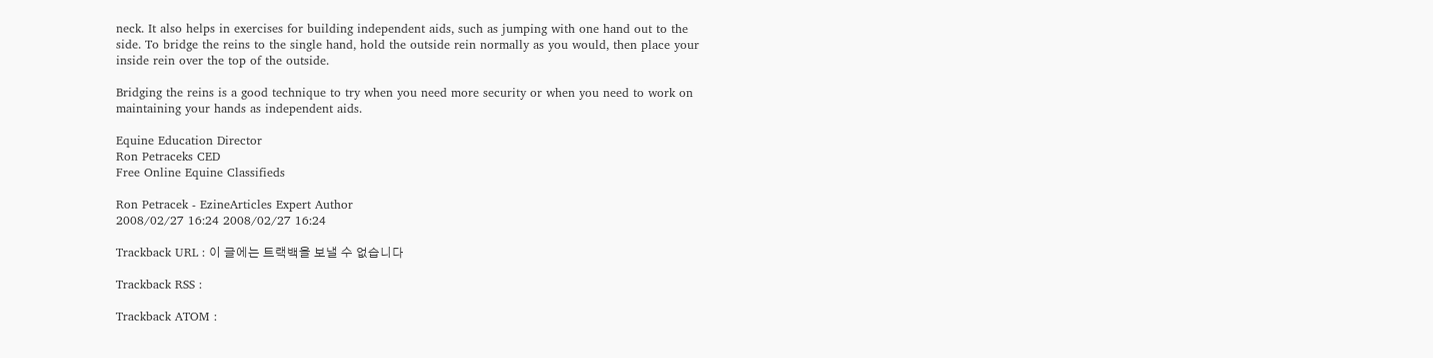neck. It also helps in exercises for building independent aids, such as jumping with one hand out to the side. To bridge the reins to the single hand, hold the outside rein normally as you would, then place your inside rein over the top of the outside.

Bridging the reins is a good technique to try when you need more security or when you need to work on maintaining your hands as independent aids.

Equine Education Director
Ron Petraceks CED
Free Online Equine Classifieds

Ron Petracek - EzineArticles Expert Author
2008/02/27 16:24 2008/02/27 16:24

Trackback URL : 이 글에는 트랙백을 보낼 수 없습니다

Trackback RSS :

Trackback ATOM :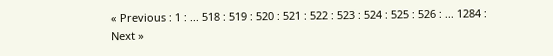« Previous : 1 : ... 518 : 519 : 520 : 521 : 522 : 523 : 524 : 525 : 526 : ... 1284 : Next »